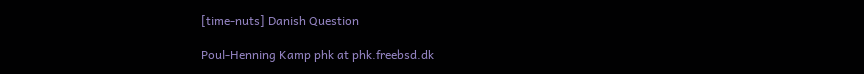[time-nuts] Danish Question

Poul-Henning Kamp phk at phk.freebsd.dk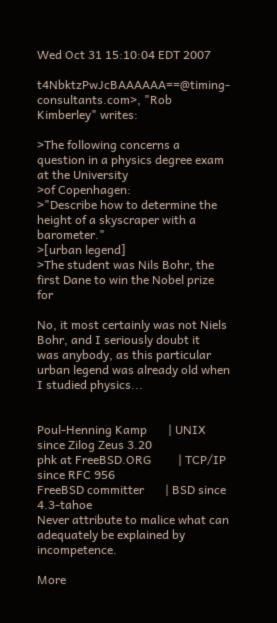Wed Oct 31 15:10:04 EDT 2007

t4NbktzPwJcBAAAAAA==@timing-consultants.com>, "Rob Kimberley" writes:

>The following concerns a question in a physics degree exam at the University
>of Copenhagen:
>"Describe how to determine the height of a skyscraper with a barometer."
>[urban legend]
>The student was Nils Bohr, the first Dane to win the Nobel prize for

No, it most certainly was not Niels Bohr, and I seriously doubt it
was anybody, as this particular urban legend was already old when
I studied physics...


Poul-Henning Kamp       | UNIX since Zilog Zeus 3.20
phk at FreeBSD.ORG         | TCP/IP since RFC 956
FreeBSD committer       | BSD since 4.3-tahoe
Never attribute to malice what can adequately be explained by incompetence.

More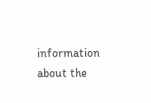information about the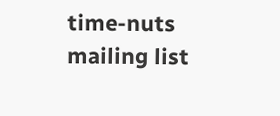time-nuts mailing list